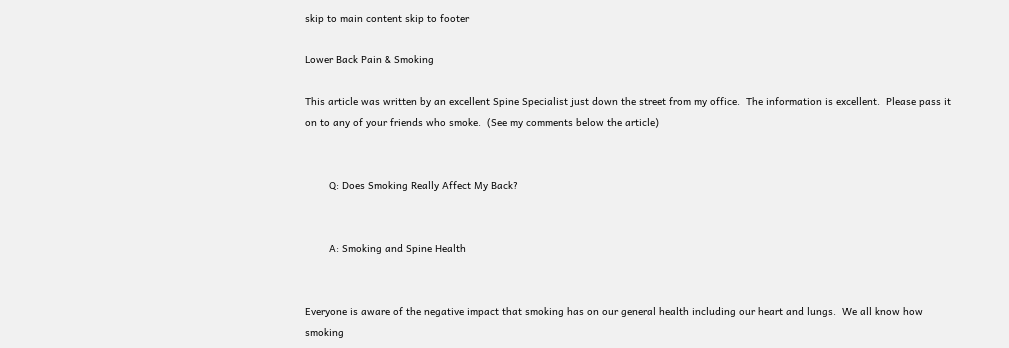skip to main content skip to footer

Lower Back Pain & Smoking

This article was written by an excellent Spine Specialist just down the street from my office.  The information is excellent.  Please pass it on to any of your friends who smoke.  (See my comments below the article)


        Q: Does Smoking Really Affect My Back?


        A: Smoking and Spine Health


Everyone is aware of the negative impact that smoking has on our general health including our heart and lungs.  We all know how smoking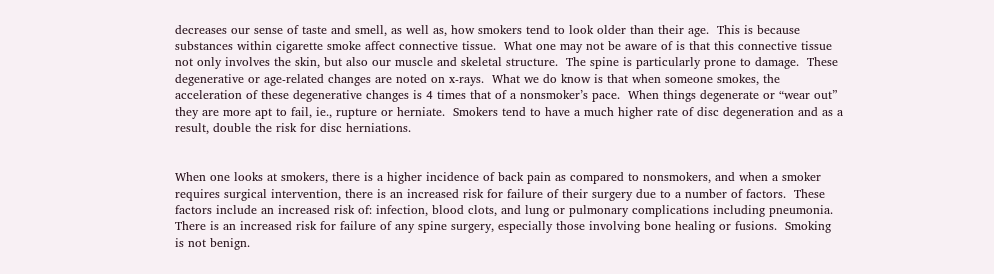decreases our sense of taste and smell, as well as, how smokers tend to look older than their age.  This is because substances within cigarette smoke affect connective tissue.  What one may not be aware of is that this connective tissue not only involves the skin, but also our muscle and skeletal structure.  The spine is particularly prone to damage.  These degenerative or age-related changes are noted on x-rays.  What we do know is that when someone smokes, the acceleration of these degenerative changes is 4 times that of a nonsmoker’s pace.  When things degenerate or “wear out” they are more apt to fail, ie., rupture or herniate.  Smokers tend to have a much higher rate of disc degeneration and as a result, double the risk for disc herniations.


When one looks at smokers, there is a higher incidence of back pain as compared to nonsmokers, and when a smoker requires surgical intervention, there is an increased risk for failure of their surgery due to a number of factors.  These factors include an increased risk of: infection, blood clots, and lung or pulmonary complications including pneumonia.  There is an increased risk for failure of any spine surgery, especially those involving bone healing or fusions.  Smoking is not benign.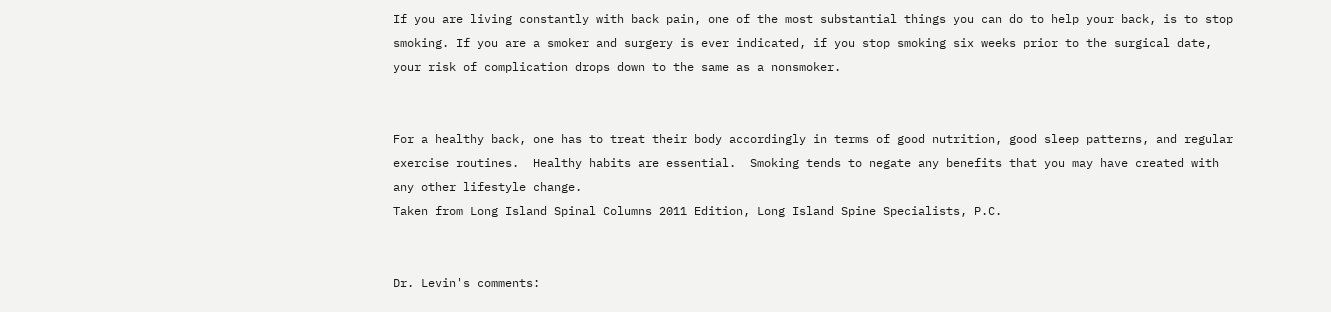If you are living constantly with back pain, one of the most substantial things you can do to help your back, is to stop smoking. If you are a smoker and surgery is ever indicated, if you stop smoking six weeks prior to the surgical date, your risk of complication drops down to the same as a nonsmoker.


For a healthy back, one has to treat their body accordingly in terms of good nutrition, good sleep patterns, and regular exercise routines.  Healthy habits are essential.  Smoking tends to negate any benefits that you may have created with any other lifestyle change.
Taken from Long Island Spinal Columns 2011 Edition, Long Island Spine Specialists, P.C.


Dr. Levin's comments: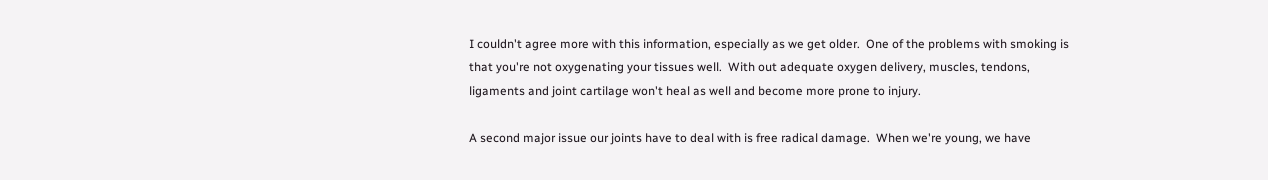I couldn't agree more with this information, especially as we get older.  One of the problems with smoking is that you're not oxygenating your tissues well.  With out adequate oxygen delivery, muscles, tendons, ligaments and joint cartilage won't heal as well and become more prone to injury.

A second major issue our joints have to deal with is free radical damage.  When we're young, we have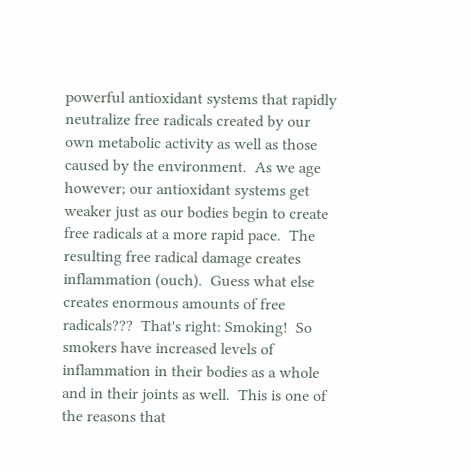powerful antioxidant systems that rapidly neutralize free radicals created by our own metabolic activity as well as those caused by the environment.  As we age however; our antioxidant systems get weaker just as our bodies begin to create free radicals at a more rapid pace.  The resulting free radical damage creates inflammation (ouch).  Guess what else creates enormous amounts of free radicals???  That's right: Smoking!  So smokers have increased levels of inflammation in their bodies as a whole and in their joints as well.  This is one of the reasons that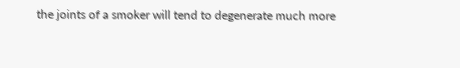the joints of a smoker will tend to degenerate much more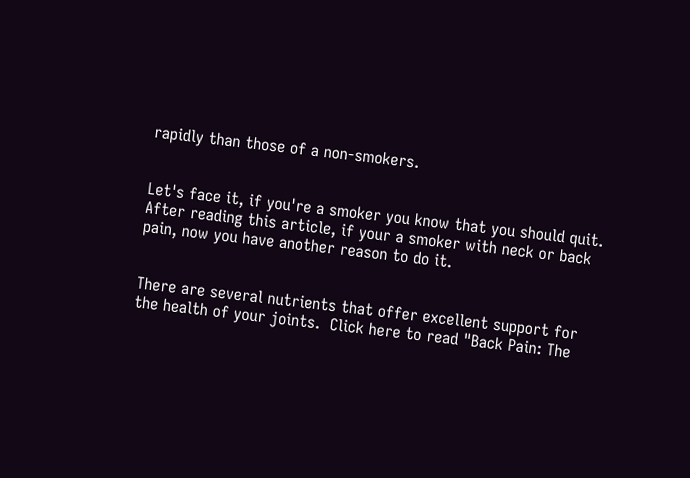rapidly than those of a non-smokers.


Let's face it, if you're a smoker you know that you should quit.  After reading this article, if your a smoker with neck or back pain, now you have another reason to do it.


There are several nutrients that offer excellent support for the health of your joints.  Click here to read "Back Pain: The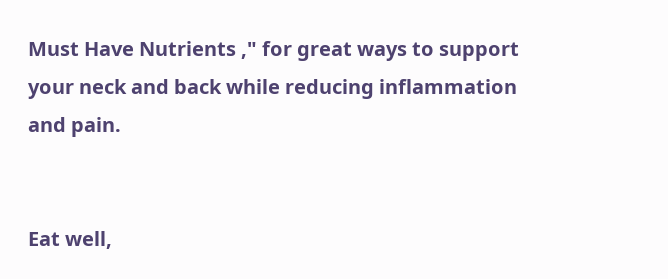Must Have Nutrients ," for great ways to support your neck and back while reducing inflammation and pain.


Eat well,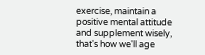exercise, maintain a positive mental attitude and supplement wisely, that's how we'll age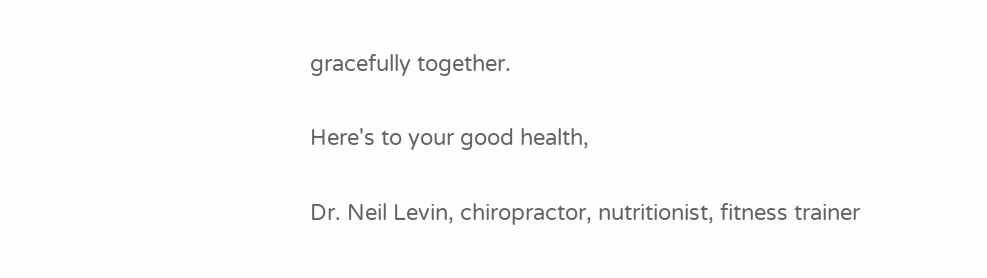gracefully together.

Here's to your good health,

Dr. Neil Levin, chiropractor, nutritionist, fitness trainer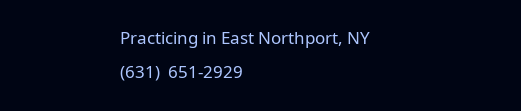Practicing in East Northport, NY (631)  651-2929